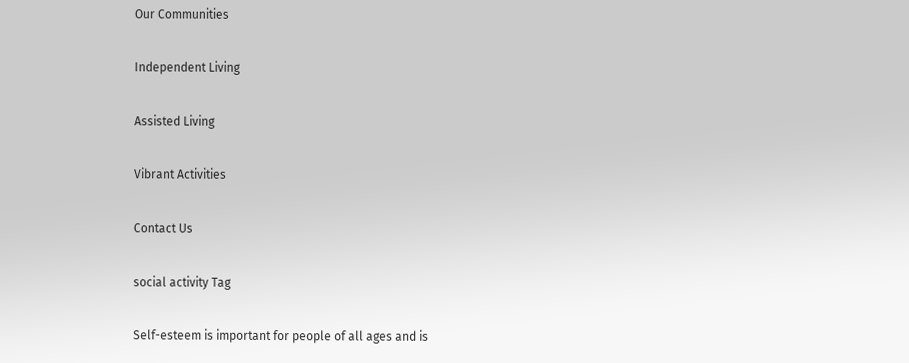Our Communities

Independent Living

Assisted Living

Vibrant Activities

Contact Us

social activity Tag

Self-esteem is important for people of all ages and is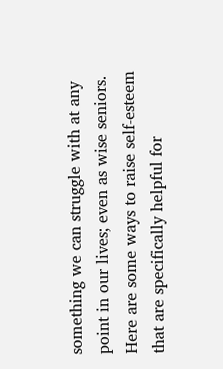something we can struggle with at any point in our lives; even as wise seniors. Here are some ways to raise self-esteem that are specifically helpful for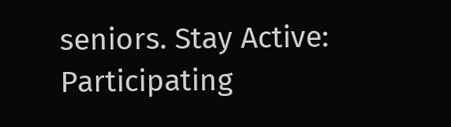seniors. Stay Active: Participating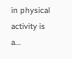in physical activity is a...